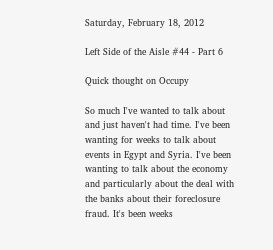Saturday, February 18, 2012

Left Side of the Aisle #44 - Part 6

Quick thought on Occupy

So much I've wanted to talk about and just haven't had time. I've been wanting for weeks to talk about events in Egypt and Syria. I've been wanting to talk about the economy and particularly about the deal with the banks about their foreclosure fraud. It's been weeks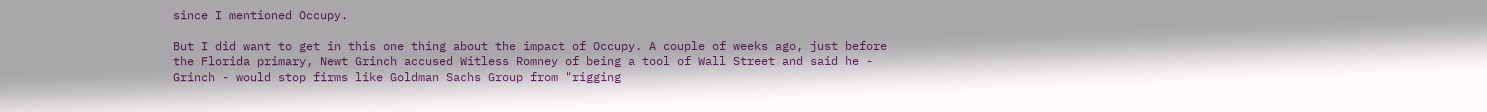since I mentioned Occupy.

But I did want to get in this one thing about the impact of Occupy. A couple of weeks ago, just before the Florida primary, Newt Grinch accused Witless Romney of being a tool of Wall Street and said he - Grinch - would stop firms like Goldman Sachs Group from "rigging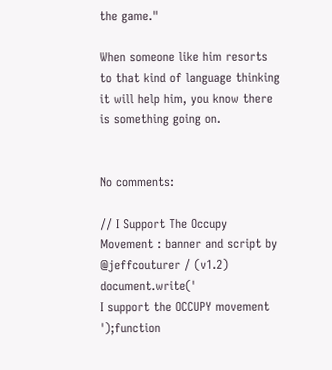the game."

When someone like him resorts to that kind of language thinking it will help him, you know there is something going on.


No comments:

// I Support The Occupy Movement : banner and script by @jeffcouturer / (v1.2) document.write('
I support the OCCUPY movement
');function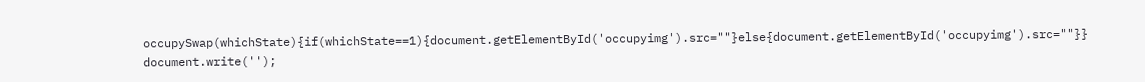occupySwap(whichState){if(whichState==1){document.getElementById('occupyimg').src=""}else{document.getElementById('occupyimg').src=""}} document.write('');